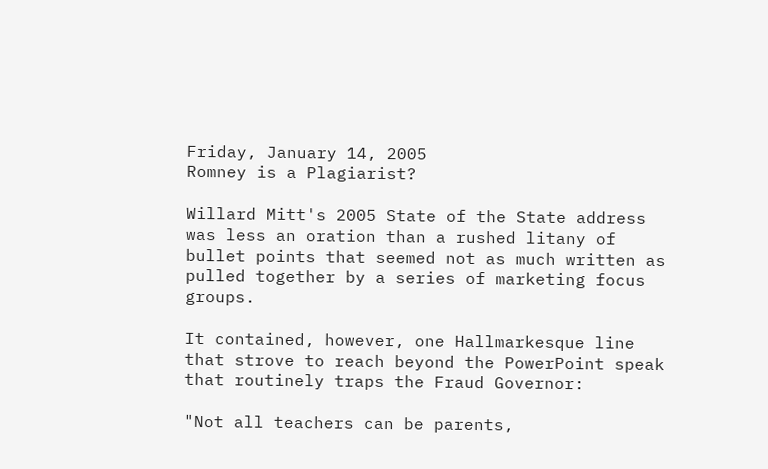Friday, January 14, 2005
Romney is a Plagiarist?

Willard Mitt's 2005 State of the State address was less an oration than a rushed litany of bullet points that seemed not as much written as pulled together by a series of marketing focus groups.

It contained, however, one Hallmarkesque line that strove to reach beyond the PowerPoint speak that routinely traps the Fraud Governor:

"Not all teachers can be parents,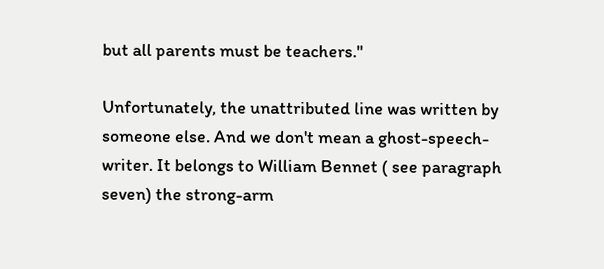but all parents must be teachers."

Unfortunately, the unattributed line was written by someone else. And we don't mean a ghost-speech-writer. It belongs to William Bennet ( see paragraph seven) the strong-arm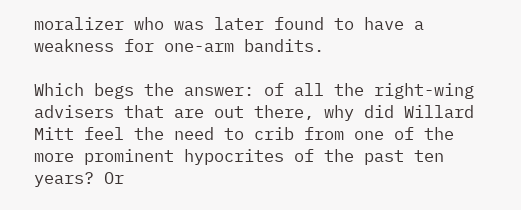moralizer who was later found to have a weakness for one-arm bandits.

Which begs the answer: of all the right-wing advisers that are out there, why did Willard Mitt feel the need to crib from one of the more prominent hypocrites of the past ten years? Or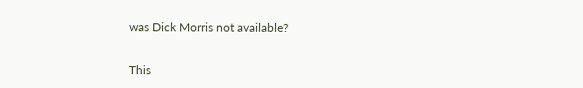was Dick Morris not available?


This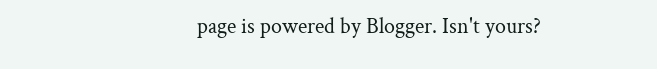page is powered by Blogger. Isn't yours?